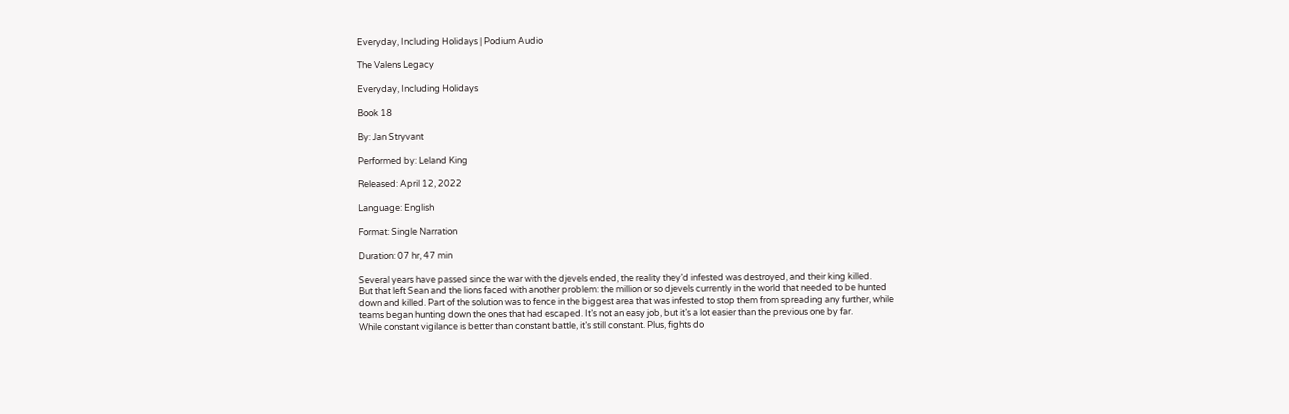Everyday, Including Holidays | Podium Audio

The Valens Legacy

Everyday, Including Holidays

Book 18

By: Jan Stryvant

Performed by: Leland King

Released: April 12, 2022

Language: English

Format: Single Narration

Duration: 07 hr, 47 min

Several years have passed since the war with the djevels ended, the reality they’d infested was destroyed, and their king killed.
But that left Sean and the lions faced with another problem: the million or so djevels currently in the world that needed to be hunted down and killed. Part of the solution was to fence in the biggest area that was infested to stop them from spreading any further, while teams began hunting down the ones that had escaped. It’s not an easy job, but it’s a lot easier than the previous one by far.
While constant vigilance is better than constant battle, it’s still constant. Plus, fights do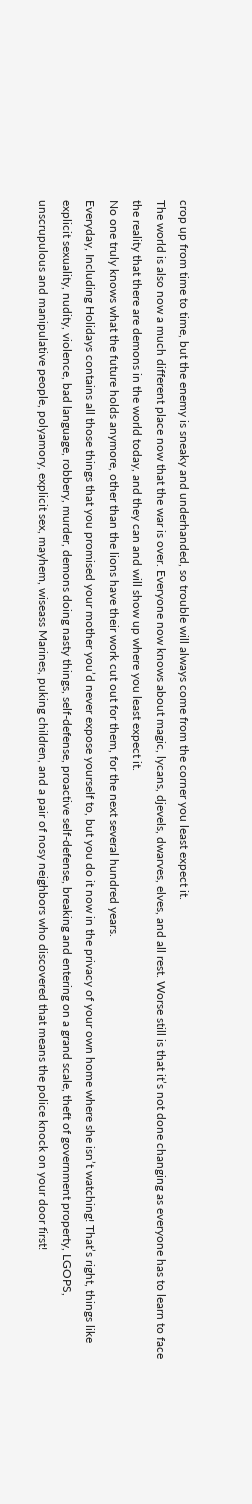crop up from time to time, but the enemy is sneaky and underhanded, so trouble will always come from the corner you least expect it.
The world is also now a much different place now that the war is over. Everyone now knows about magic, lycans, djevels, dwarves, elves, and all rest. Worse still is that it’s not done changing as everyone has to learn to face the reality that there are demons in the world today, and they can and will show up where you least expect it.
No one truly knows what the future holds anymore, other than the lions have their work cut out for them, for the next several hundred years.
Everyday, Including Holidays contains all those things that you promised your mother you’d never expose yourself to, but you do it now in the privacy of your own home where she isn’t watching! That’s right, things like explicit sexuality, nudity, violence, bad language, robbery, murder, demons doing nasty things, self-defense, proactive self-defense, breaking and entering on a grand scale, theft of government property, LGOPS, unscrupulous and manipulative people, polyamory, explicit sex, mayhem, wiseass Marines, puking children, and a pair of nosy neighbors who discovered that means the police knock on your door first!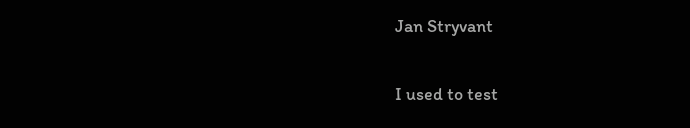Jan Stryvant

I used to test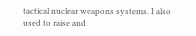tactical nuclear weapons systems. I also used to raise and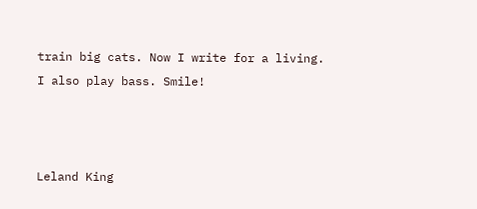train big cats. Now I write for a living. I also play bass. Smile!



Leland King